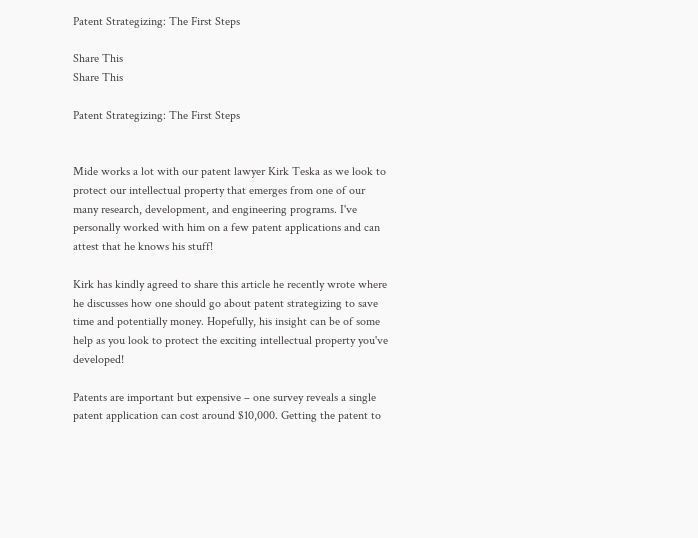Patent Strategizing: The First Steps

Share This
Share This

Patent Strategizing: The First Steps


Mide works a lot with our patent lawyer Kirk Teska as we look to protect our intellectual property that emerges from one of our many research, development, and engineering programs. I've personally worked with him on a few patent applications and can attest that he knows his stuff!

Kirk has kindly agreed to share this article he recently wrote where he discusses how one should go about patent strategizing to save time and potentially money. Hopefully, his insight can be of some help as you look to protect the exciting intellectual property you've developed!

Patents are important but expensive – one survey reveals a single patent application can cost around $10,000. Getting the patent to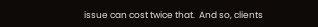issue can cost twice that.  And so, clients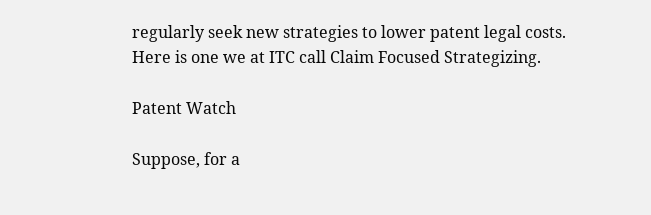regularly seek new strategies to lower patent legal costs. Here is one we at ITC call Claim Focused Strategizing.

Patent Watch

Suppose, for a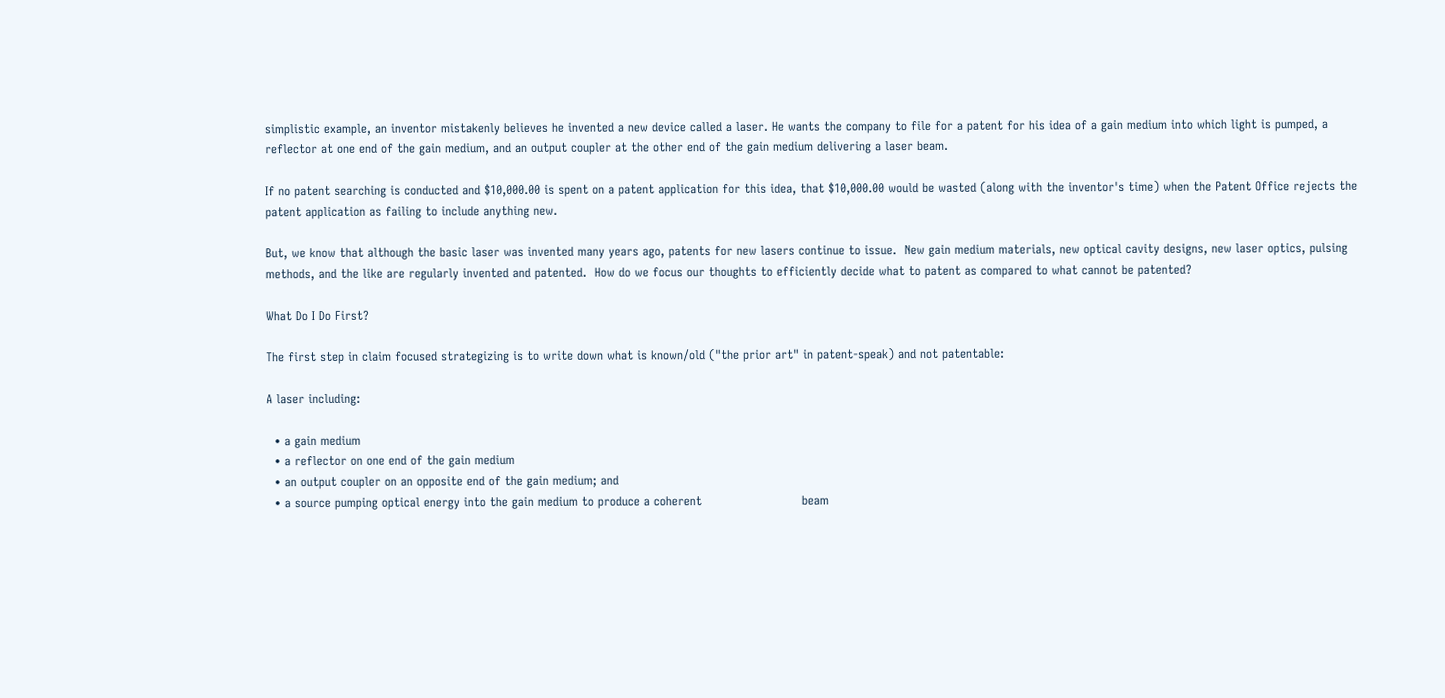simplistic example, an inventor mistakenly believes he invented a new device called a laser. He wants the company to file for a patent for his idea of a gain medium into which light is pumped, a reflector at one end of the gain medium, and an output coupler at the other end of the gain medium delivering a laser beam.

If no patent searching is conducted and $10,000.00 is spent on a patent application for this idea, that $10,000.00 would be wasted (along with the inventor's time) when the Patent Office rejects the patent application as failing to include anything new.

But, we know that although the basic laser was invented many years ago, patents for new lasers continue to issue.  New gain medium materials, new optical cavity designs, new laser optics, pulsing methods, and the like are regularly invented and patented.  How do we focus our thoughts to efficiently decide what to patent as compared to what cannot be patented?

What Do I Do First?

The first step in claim focused strategizing is to write down what is known/old ("the prior art" in patent-speak) and not patentable:

A laser including:

  • a gain medium
  • a reflector on one end of the gain medium
  • an output coupler on an opposite end of the gain medium; and
  • a source pumping optical energy into the gain medium to produce a coherent                         beam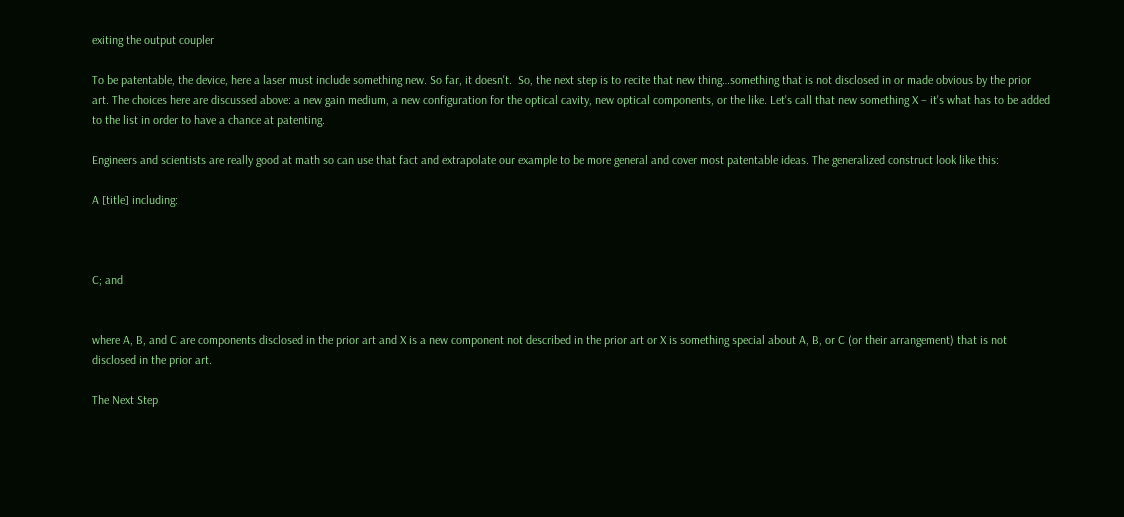exiting the output coupler

To be patentable, the device, here a laser must include something new. So far, it doesn't.  So, the next step is to recite that new thing…something that is not disclosed in or made obvious by the prior art. The choices here are discussed above: a new gain medium, a new configuration for the optical cavity, new optical components, or the like. Let's call that new something X – it's what has to be added to the list in order to have a chance at patenting.

Engineers and scientists are really good at math so can use that fact and extrapolate our example to be more general and cover most patentable ideas. The generalized construct look like this:

A [title] including:



C; and


where A, B, and C are components disclosed in the prior art and X is a new component not described in the prior art or X is something special about A, B, or C (or their arrangement) that is not disclosed in the prior art.

The Next Step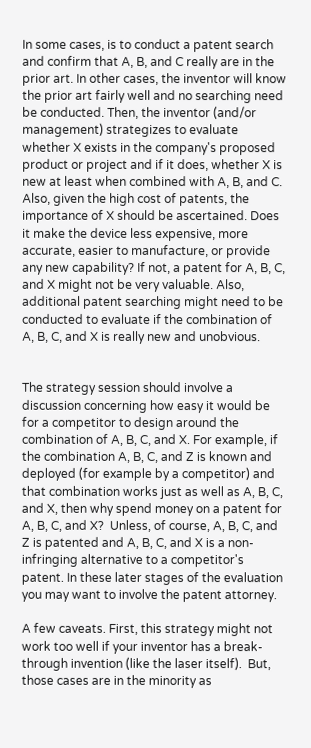In some cases, is to conduct a patent search and confirm that A, B, and C really are in the prior art. In other cases, the inventor will know the prior art fairly well and no searching need be conducted. Then, the inventor (and/or management) strategizes to evaluate whether X exists in the company's proposed product or project and if it does, whether X is new at least when combined with A, B, and C.  Also, given the high cost of patents, the importance of X should be ascertained. Does it make the device less expensive, more accurate, easier to manufacture, or provide any new capability? If not, a patent for A, B, C, and X might not be very valuable. Also, additional patent searching might need to be conducted to evaluate if the combination of A, B, C, and X is really new and unobvious.


The strategy session should involve a discussion concerning how easy it would be for a competitor to design around the combination of A, B, C, and X. For example, if the combination A, B, C, and Z is known and deployed (for example by a competitor) and that combination works just as well as A, B, C, and X, then why spend money on a patent for A, B, C, and X?  Unless, of course, A, B, C, and Z is patented and A, B, C, and X is a non-infringing alternative to a competitor's patent. In these later stages of the evaluation you may want to involve the patent attorney.

A few caveats. First, this strategy might not work too well if your inventor has a break-through invention (like the laser itself).  But, those cases are in the minority as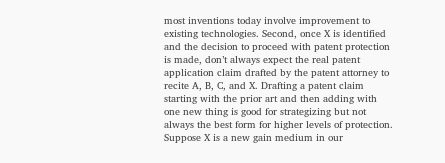most inventions today involve improvement to existing technologies. Second, once X is identified and the decision to proceed with patent protection is made, don’t always expect the real patent application claim drafted by the patent attorney to recite A, B, C, and X. Drafting a patent claim starting with the prior art and then adding with one new thing is good for strategizing but not always the best form for higher levels of protection. Suppose X is a new gain medium in our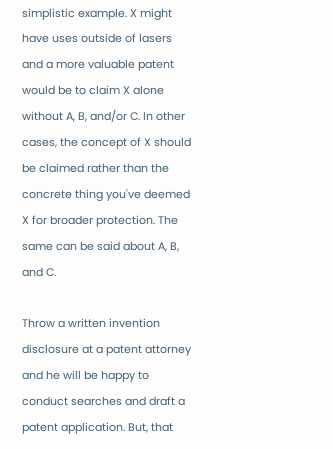simplistic example. X might have uses outside of lasers and a more valuable patent would be to claim X alone without A, B, and/or C. In other cases, the concept of X should be claimed rather than the concrete thing you've deemed X for broader protection. The same can be said about A, B, and C.

Throw a written invention disclosure at a patent attorney and he will be happy to conduct searches and draft a patent application. But, that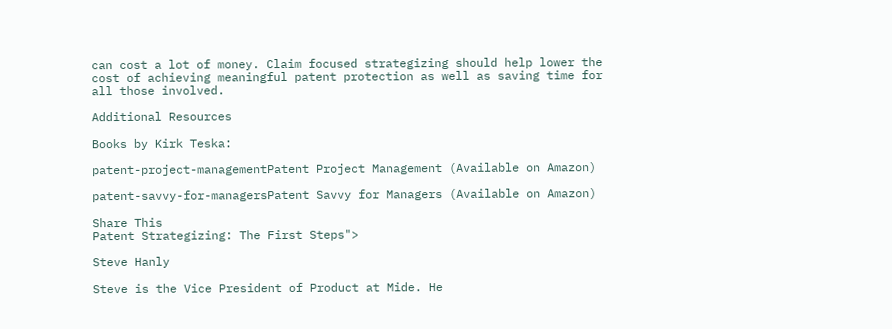can cost a lot of money. Claim focused strategizing should help lower the cost of achieving meaningful patent protection as well as saving time for all those involved.

Additional Resources

Books by Kirk Teska:

patent-project-managementPatent Project Management (Available on Amazon)

patent-savvy-for-managersPatent Savvy for Managers (Available on Amazon)

Share This
Patent Strategizing: The First Steps">

Steve Hanly

Steve is the Vice President of Product at Mide. He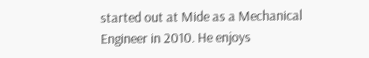started out at Mide as a Mechanical Engineer in 2010. He enjoys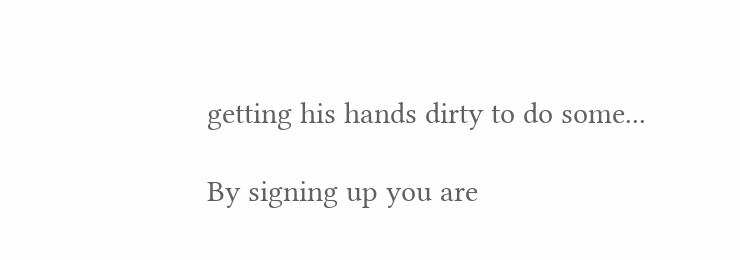getting his hands dirty to do some...

By signing up you are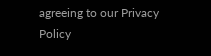agreeing to our Privacy Policy